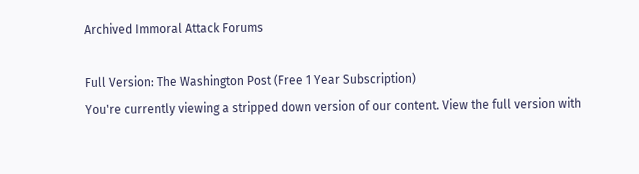Archived Immoral Attack Forums

Full Version: The Washington Post (Free 1 Year Subscription)
You're currently viewing a stripped down version of our content. View the full version with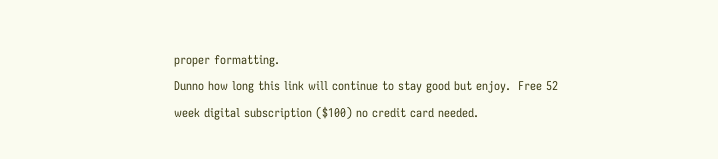proper formatting.
Dunno how long this link will continue to stay good but enjoy.  Free 52 week digital subscription ($100) no credit card needed.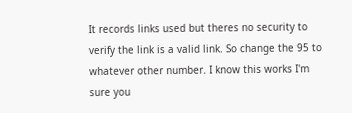It records links used but theres no security to verify the link is a valid link. So change the 95 to whatever other number. I know this works I'm sure you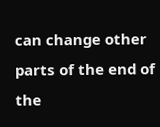can change other parts of the end of the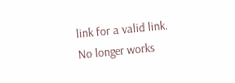link for a valid link.
No longer works